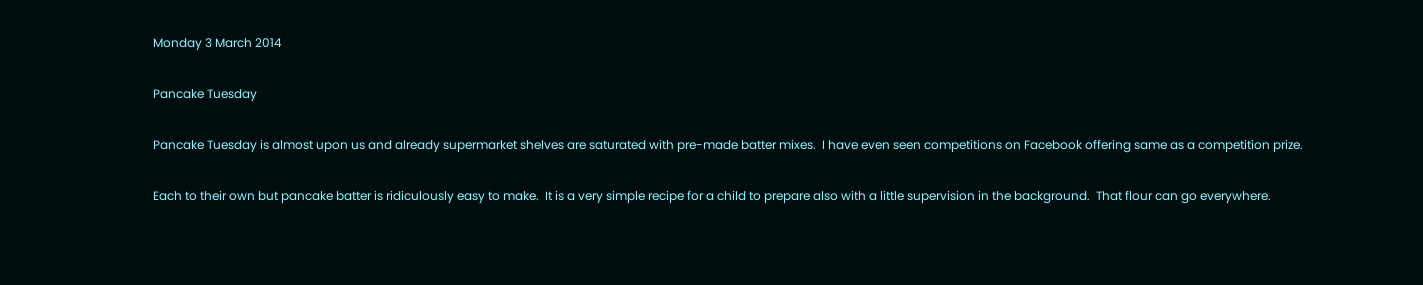Monday 3 March 2014

Pancake Tuesday

Pancake Tuesday is almost upon us and already supermarket shelves are saturated with pre-made batter mixes.  I have even seen competitions on Facebook offering same as a competition prize.

Each to their own but pancake batter is ridiculously easy to make.  It is a very simple recipe for a child to prepare also with a little supervision in the background.  That flour can go everywhere.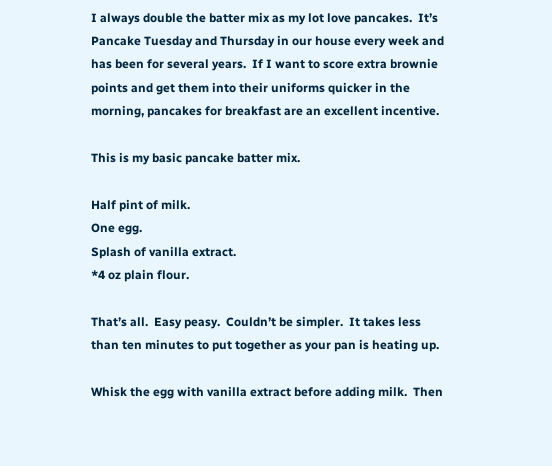I always double the batter mix as my lot love pancakes.  It’s Pancake Tuesday and Thursday in our house every week and has been for several years.  If I want to score extra brownie points and get them into their uniforms quicker in the morning, pancakes for breakfast are an excellent incentive.

This is my basic pancake batter mix.

Half pint of milk.
One egg.
Splash of vanilla extract.
*4 oz plain flour.

That’s all.  Easy peasy.  Couldn’t be simpler.  It takes less than ten minutes to put together as your pan is heating up.

Whisk the egg with vanilla extract before adding milk.  Then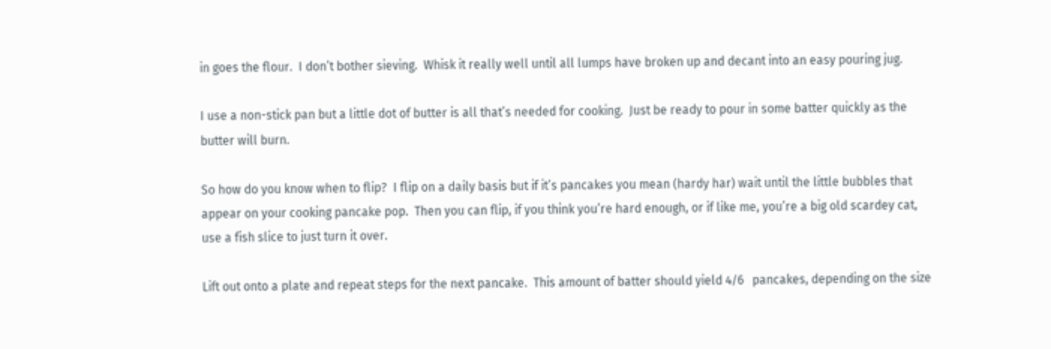in goes the flour.  I don’t bother sieving.  Whisk it really well until all lumps have broken up and decant into an easy pouring jug.

I use a non-stick pan but a little dot of butter is all that’s needed for cooking.  Just be ready to pour in some batter quickly as the butter will burn.

So how do you know when to flip?  I flip on a daily basis but if it’s pancakes you mean (hardy har) wait until the little bubbles that appear on your cooking pancake pop.  Then you can flip, if you think you’re hard enough, or if like me, you’re a big old scardey cat, use a fish slice to just turn it over.

Lift out onto a plate and repeat steps for the next pancake.  This amount of batter should yield 4/6   pancakes, depending on the size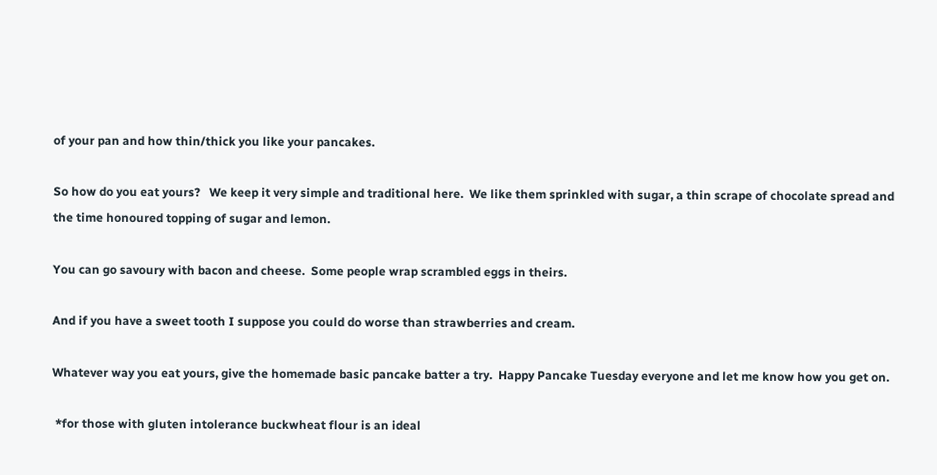of your pan and how thin/thick you like your pancakes.

So how do you eat yours?   We keep it very simple and traditional here.  We like them sprinkled with sugar, a thin scrape of chocolate spread and the time honoured topping of sugar and lemon.

You can go savoury with bacon and cheese.  Some people wrap scrambled eggs in theirs.

And if you have a sweet tooth I suppose you could do worse than strawberries and cream.

Whatever way you eat yours, give the homemade basic pancake batter a try.  Happy Pancake Tuesday everyone and let me know how you get on.

 *for those with gluten intolerance buckwheat flour is an ideal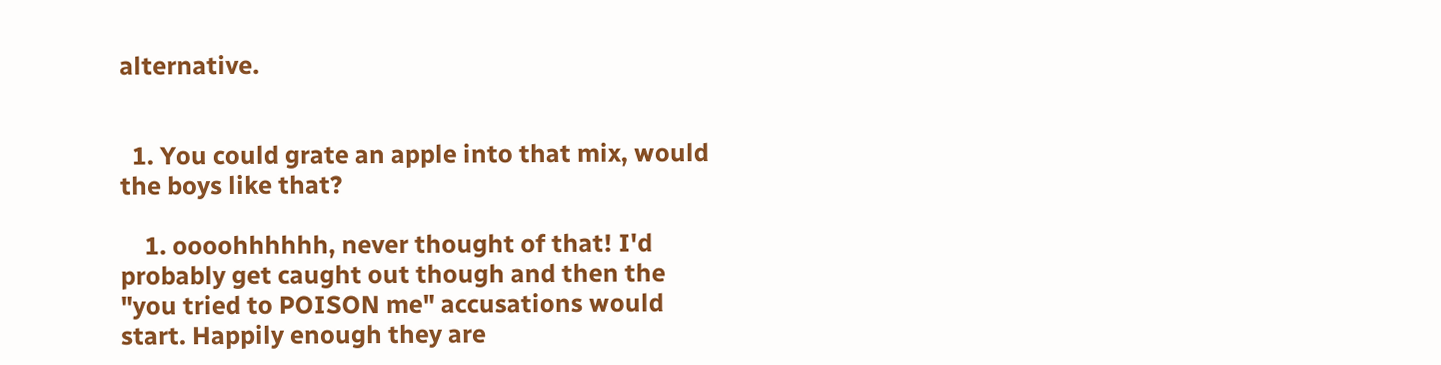alternative.


  1. You could grate an apple into that mix, would the boys like that?

    1. oooohhhhhh, never thought of that! I'd probably get caught out though and then the "you tried to POISON me" accusations would start. Happily enough they are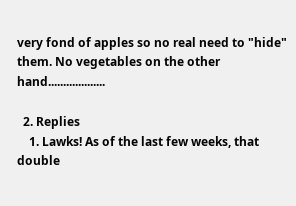very fond of apples so no real need to "hide" them. No vegetables on the other hand...................

  2. Replies
    1. Lawks! As of the last few weeks, that double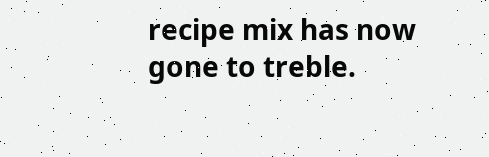recipe mix has now gone to treble.